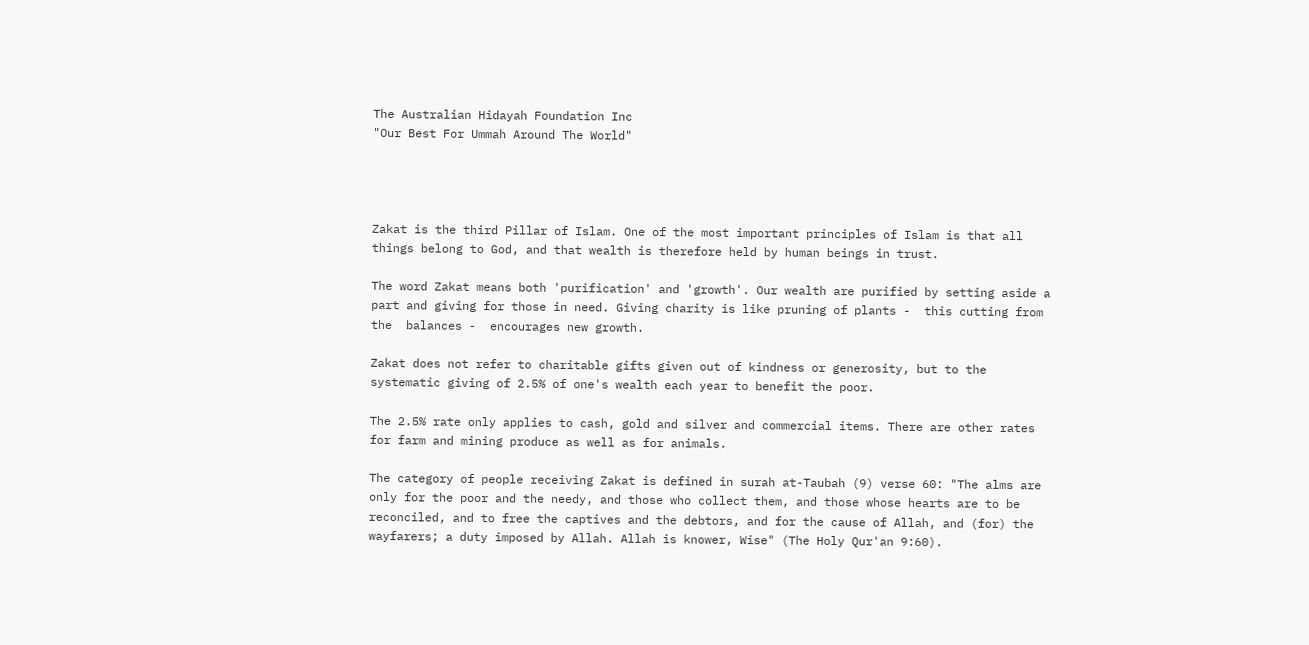The Australian Hidayah Foundation Inc
"Our Best For Ummah Around The World"




Zakat is the third Pillar of Islam. One of the most important principles of Islam is that all things belong to God, and that wealth is therefore held by human beings in trust.

The word Zakat means both 'purification' and 'growth'. Our wealth are purified by setting aside a part and giving for those in need. Giving charity is like pruning of plants -  this cutting from the  balances -  encourages new growth.

Zakat does not refer to charitable gifts given out of kindness or generosity, but to the systematic giving of 2.5% of one's wealth each year to benefit the poor.

The 2.5% rate only applies to cash, gold and silver and commercial items. There are other rates for farm and mining produce as well as for animals.

The category of people receiving Zakat is defined in surah at-Taubah (9) verse 60: "The alms are only for the poor and the needy, and those who collect them, and those whose hearts are to be reconciled, and to free the captives and the debtors, and for the cause of Allah, and (for) the wayfarers; a duty imposed by Allah. Allah is knower, Wise" (The Holy Qur'an 9:60).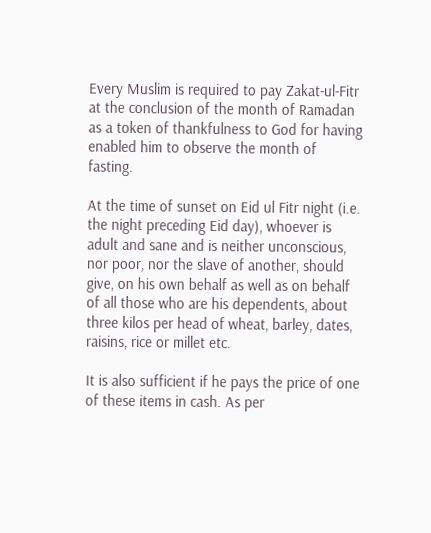Every Muslim is required to pay Zakat-ul-Fitr at the conclusion of the month of Ramadan as a token of thankfulness to God for having enabled him to observe the month of fasting.

At the time of sunset on Eid ul Fitr night (i.e. the night preceding Eid day), whoever is adult and sane and is neither unconscious, nor poor, nor the slave of another, should give, on his own behalf as well as on behalf of all those who are his dependents, about three kilos per head of wheat, barley, dates, raisins, rice or millet etc.

It is also sufficient if he pays the price of one of these items in cash. As per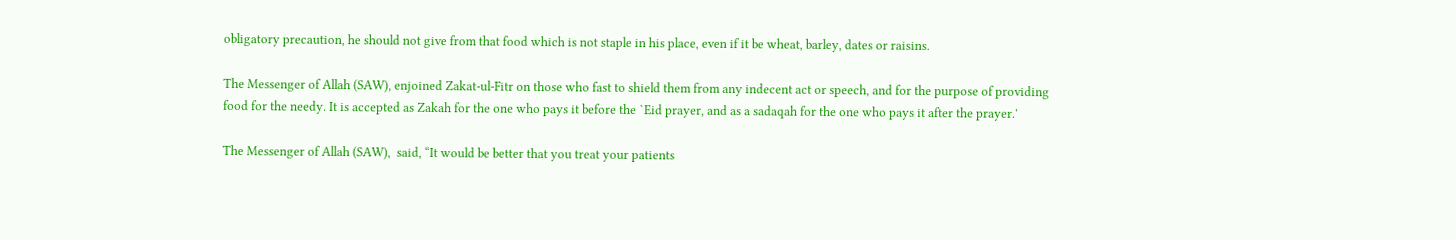obligatory precaution, he should not give from that food which is not staple in his place, even if it be wheat, barley, dates or raisins.

The Messenger of Allah (SAW), enjoined Zakat-ul-Fitr on those who fast to shield them from any indecent act or speech, and for the purpose of providing food for the needy. It is accepted as Zakah for the one who pays it before the `Eid prayer, and as a sadaqah for the one who pays it after the prayer.'

The Messenger of Allah (SAW),  said, “It would be better that you treat your patients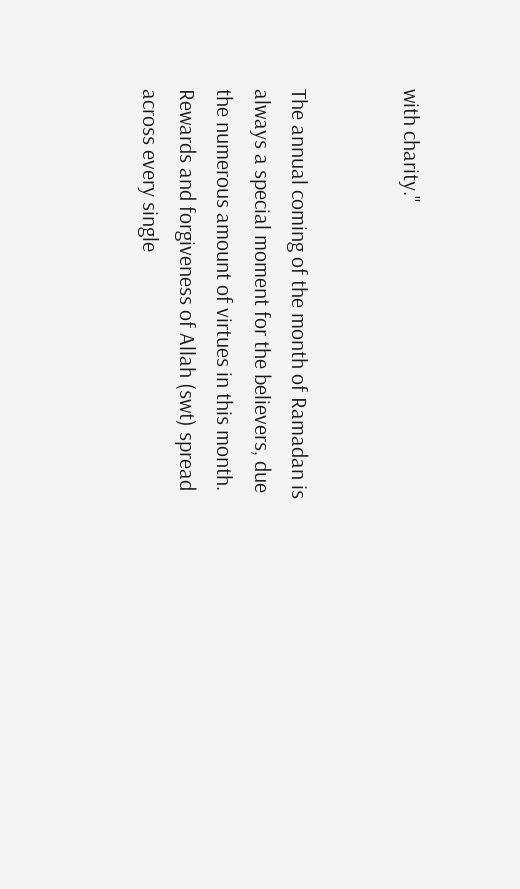with charity."


The annual coming of the month of Ramadan is always a special moment for the believers, due the numerous amount of virtues in this month. Rewards and forgiveness of Allah (swt) spread across every single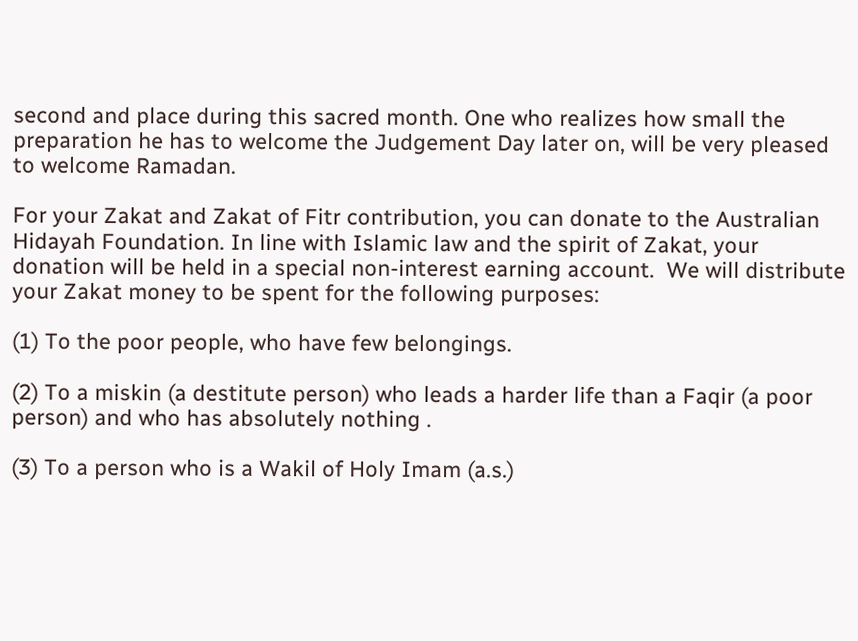second and place during this sacred month. One who realizes how small the preparation he has to welcome the Judgement Day later on, will be very pleased to welcome Ramadan.

For your Zakat and Zakat of Fitr contribution, you can donate to the Australian Hidayah Foundation. In line with Islamic law and the spirit of Zakat, your donation will be held in a special non-interest earning account.  We will distribute your Zakat money to be spent for the following purposes:

(1) To the poor people, who have few belongings.

(2) To a miskin (a destitute person) who leads a harder life than a Faqir (a poor person) and who has absolutely nothing .

(3) To a person who is a Wakil of Holy Imam (a.s.)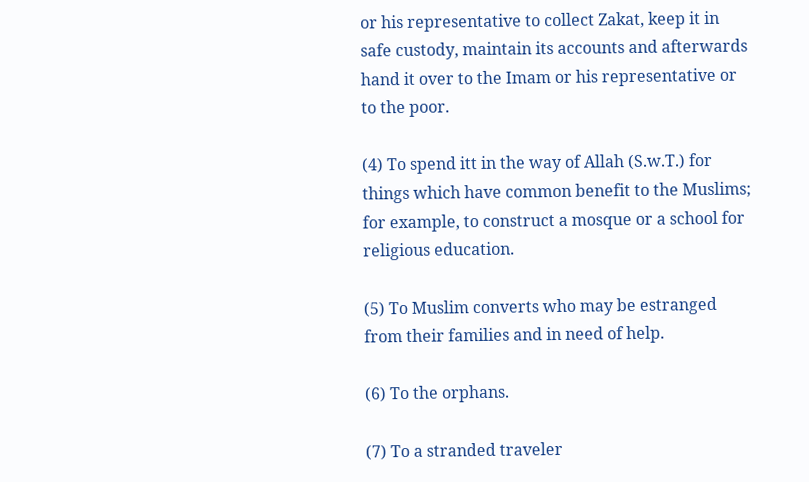or his representative to collect Zakat, keep it in safe custody, maintain its accounts and afterwards hand it over to the Imam or his representative or to the poor.

(4) To spend itt in the way of Allah (S.w.T.) for things which have common benefit to the Muslims; for example, to construct a mosque or a school for religious education.

(5) To Muslim converts who may be estranged from their families and in need of help.

(6) To the orphans.

(7) To a stranded traveler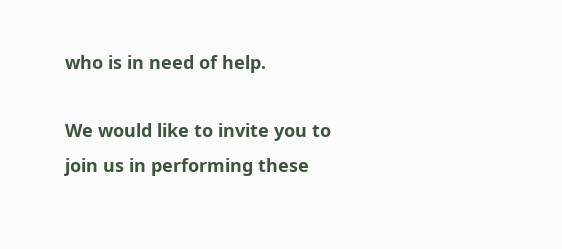who is in need of help.

We would like to invite you to join us in performing these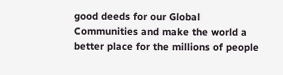good deeds for our Global Communities and make the world a better place for the millions of people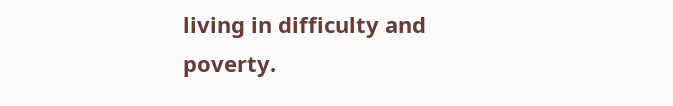living in difficulty and poverty.